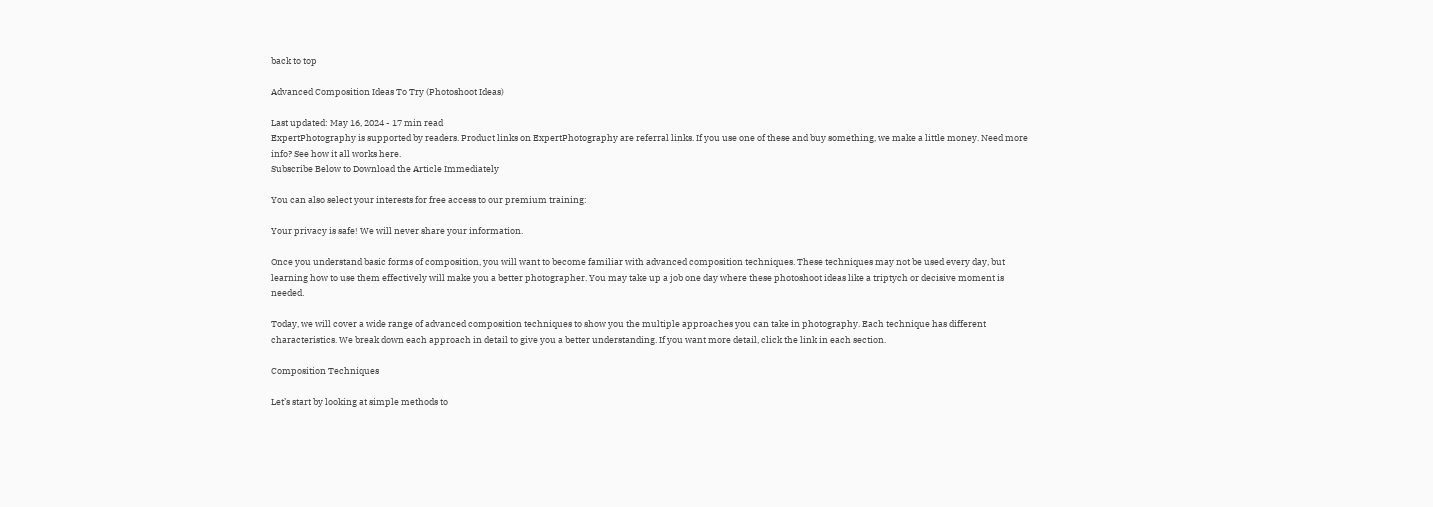back to top

Advanced Composition Ideas To Try (Photoshoot Ideas)

Last updated: May 16, 2024 - 17 min read
ExpertPhotography is supported by readers. Product links on ExpertPhotography are referral links. If you use one of these and buy something, we make a little money. Need more info? See how it all works here.
Subscribe Below to Download the Article Immediately

You can also select your interests for free access to our premium training:

Your privacy is safe! We will never share your information.

Once you understand basic forms of composition, you will want to become familiar with advanced composition techniques. These techniques may not be used every day, but learning how to use them effectively will make you a better photographer. You may take up a job one day where these photoshoot ideas like a triptych or decisive moment is needed.

Today, we will cover a wide range of advanced composition techniques to show you the multiple approaches you can take in photography. Each technique has different characteristics. We break down each approach in detail to give you a better understanding. If you want more detail, click the link in each section.

Composition Techniques

Let’s start by looking at simple methods to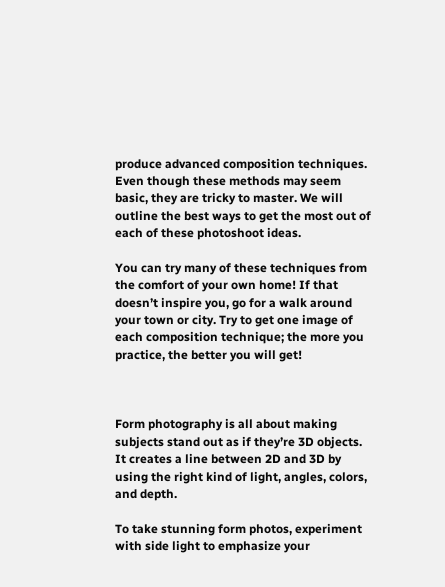produce advanced composition techniques. Even though these methods may seem basic, they are tricky to master. We will outline the best ways to get the most out of each of these photoshoot ideas.

You can try many of these techniques from the comfort of your own home! If that doesn’t inspire you, go for a walk around your town or city. Try to get one image of each composition technique; the more you practice, the better you will get!



Form photography is all about making subjects stand out as if they’re 3D objects. It creates a line between 2D and 3D by using the right kind of light, angles, colors, and depth.

To take stunning form photos, experiment with side light to emphasize your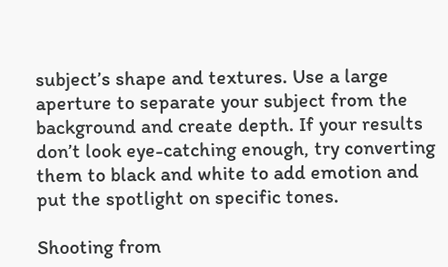subject’s shape and textures. Use a large aperture to separate your subject from the background and create depth. If your results don’t look eye-catching enough, try converting them to black and white to add emotion and put the spotlight on specific tones.

Shooting from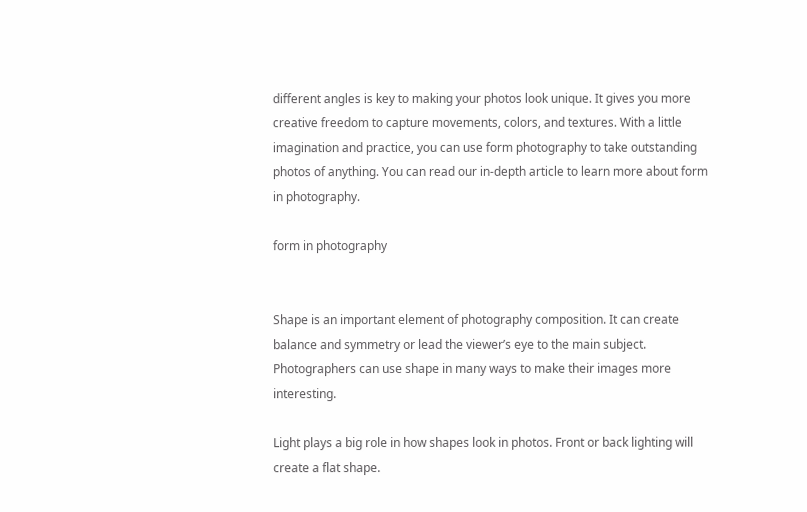different angles is key to making your photos look unique. It gives you more creative freedom to capture movements, colors, and textures. With a little imagination and practice, you can use form photography to take outstanding photos of anything. You can read our in-depth article to learn more about form in photography.

form in photography


Shape is an important element of photography composition. It can create balance and symmetry or lead the viewer’s eye to the main subject. Photographers can use shape in many ways to make their images more interesting.

Light plays a big role in how shapes look in photos. Front or back lighting will create a flat shape.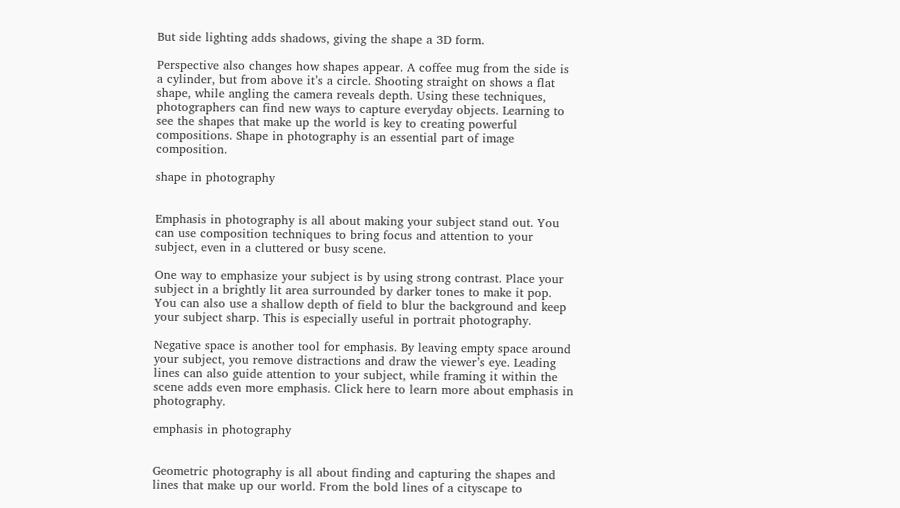But side lighting adds shadows, giving the shape a 3D form.

Perspective also changes how shapes appear. A coffee mug from the side is a cylinder, but from above it’s a circle. Shooting straight on shows a flat shape, while angling the camera reveals depth. Using these techniques, photographers can find new ways to capture everyday objects. Learning to see the shapes that make up the world is key to creating powerful compositions. Shape in photography is an essential part of image composition.

shape in photography


Emphasis in photography is all about making your subject stand out. You can use composition techniques to bring focus and attention to your subject, even in a cluttered or busy scene.

One way to emphasize your subject is by using strong contrast. Place your subject in a brightly lit area surrounded by darker tones to make it pop. You can also use a shallow depth of field to blur the background and keep your subject sharp. This is especially useful in portrait photography.

Negative space is another tool for emphasis. By leaving empty space around your subject, you remove distractions and draw the viewer’s eye. Leading lines can also guide attention to your subject, while framing it within the scene adds even more emphasis. Click here to learn more about emphasis in photography.

emphasis in photography


Geometric photography is all about finding and capturing the shapes and lines that make up our world. From the bold lines of a cityscape to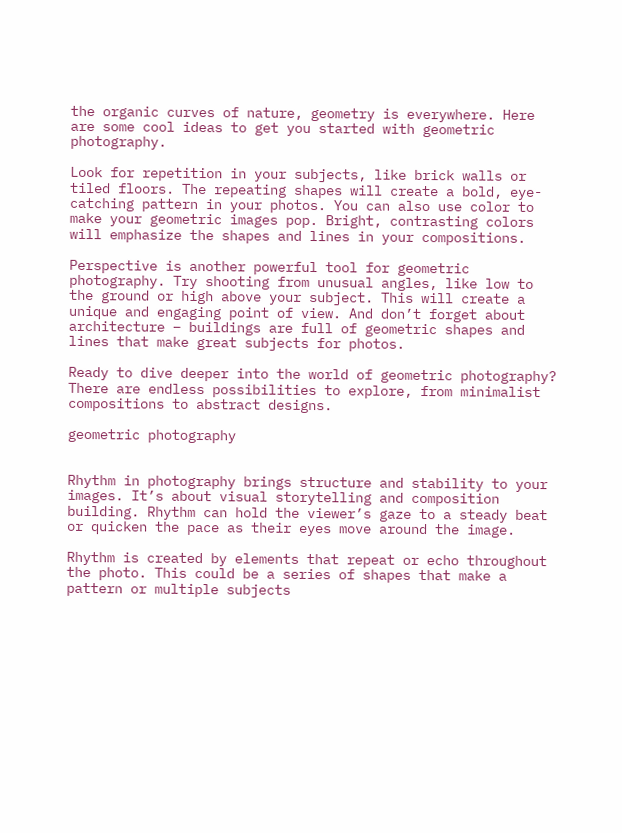the organic curves of nature, geometry is everywhere. Here are some cool ideas to get you started with geometric photography.

Look for repetition in your subjects, like brick walls or tiled floors. The repeating shapes will create a bold, eye-catching pattern in your photos. You can also use color to make your geometric images pop. Bright, contrasting colors will emphasize the shapes and lines in your compositions.

Perspective is another powerful tool for geometric photography. Try shooting from unusual angles, like low to the ground or high above your subject. This will create a unique and engaging point of view. And don’t forget about architecture – buildings are full of geometric shapes and lines that make great subjects for photos.

Ready to dive deeper into the world of geometric photography? There are endless possibilities to explore, from minimalist compositions to abstract designs.

geometric photography


Rhythm in photography brings structure and stability to your images. It’s about visual storytelling and composition building. Rhythm can hold the viewer’s gaze to a steady beat or quicken the pace as their eyes move around the image.

Rhythm is created by elements that repeat or echo throughout the photo. This could be a series of shapes that make a pattern or multiple subjects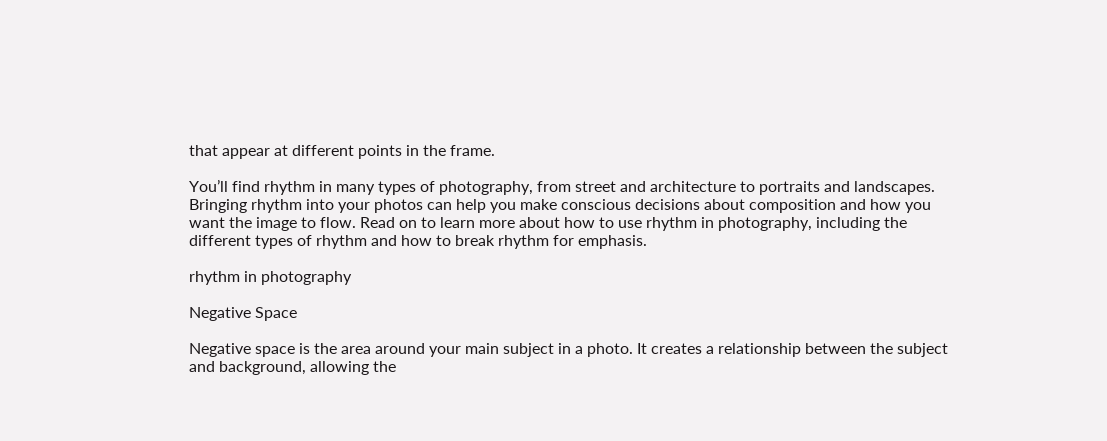that appear at different points in the frame.

You’ll find rhythm in many types of photography, from street and architecture to portraits and landscapes. Bringing rhythm into your photos can help you make conscious decisions about composition and how you want the image to flow. Read on to learn more about how to use rhythm in photography, including the different types of rhythm and how to break rhythm for emphasis.

rhythm in photography

Negative Space

Negative space is the area around your main subject in a photo. It creates a relationship between the subject and background, allowing the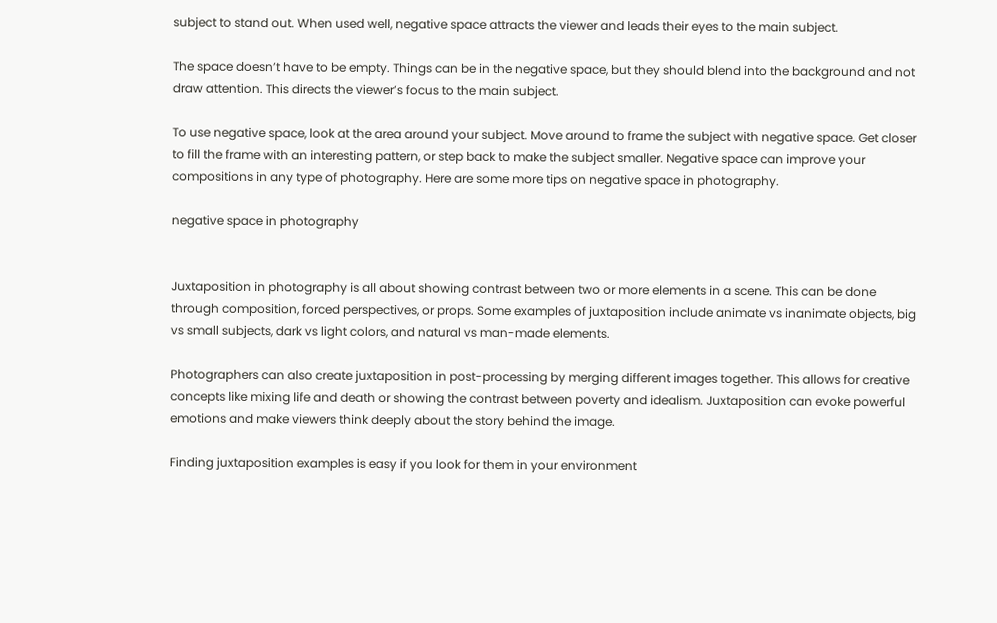subject to stand out. When used well, negative space attracts the viewer and leads their eyes to the main subject.

The space doesn’t have to be empty. Things can be in the negative space, but they should blend into the background and not draw attention. This directs the viewer’s focus to the main subject.

To use negative space, look at the area around your subject. Move around to frame the subject with negative space. Get closer to fill the frame with an interesting pattern, or step back to make the subject smaller. Negative space can improve your compositions in any type of photography. Here are some more tips on negative space in photography.

negative space in photography


Juxtaposition in photography is all about showing contrast between two or more elements in a scene. This can be done through composition, forced perspectives, or props. Some examples of juxtaposition include animate vs inanimate objects, big vs small subjects, dark vs light colors, and natural vs man-made elements.

Photographers can also create juxtaposition in post-processing by merging different images together. This allows for creative concepts like mixing life and death or showing the contrast between poverty and idealism. Juxtaposition can evoke powerful emotions and make viewers think deeply about the story behind the image.

Finding juxtaposition examples is easy if you look for them in your environment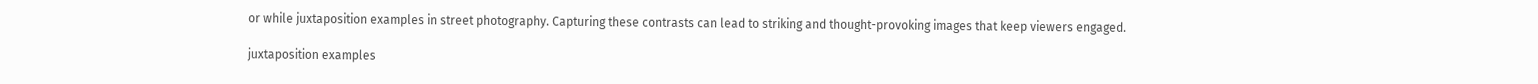or while juxtaposition examples in street photography. Capturing these contrasts can lead to striking and thought-provoking images that keep viewers engaged.

juxtaposition examples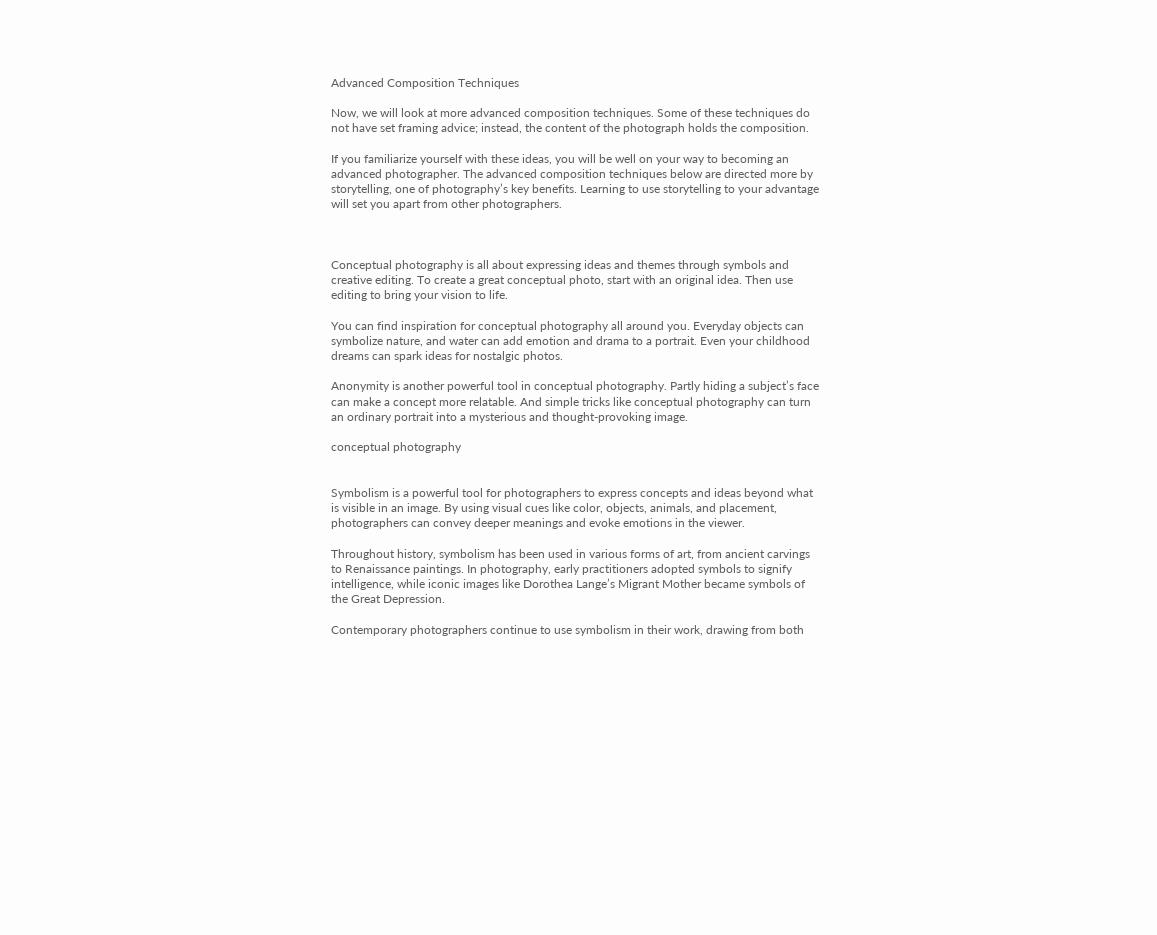Advanced Composition Techniques

Now, we will look at more advanced composition techniques. Some of these techniques do not have set framing advice; instead, the content of the photograph holds the composition.

If you familiarize yourself with these ideas, you will be well on your way to becoming an advanced photographer. The advanced composition techniques below are directed more by storytelling, one of photography’s key benefits. Learning to use storytelling to your advantage will set you apart from other photographers.



Conceptual photography is all about expressing ideas and themes through symbols and creative editing. To create a great conceptual photo, start with an original idea. Then use editing to bring your vision to life.

You can find inspiration for conceptual photography all around you. Everyday objects can symbolize nature, and water can add emotion and drama to a portrait. Even your childhood dreams can spark ideas for nostalgic photos.

Anonymity is another powerful tool in conceptual photography. Partly hiding a subject’s face can make a concept more relatable. And simple tricks like conceptual photography can turn an ordinary portrait into a mysterious and thought-provoking image.

conceptual photography


Symbolism is a powerful tool for photographers to express concepts and ideas beyond what is visible in an image. By using visual cues like color, objects, animals, and placement, photographers can convey deeper meanings and evoke emotions in the viewer.

Throughout history, symbolism has been used in various forms of art, from ancient carvings to Renaissance paintings. In photography, early practitioners adopted symbols to signify intelligence, while iconic images like Dorothea Lange’s Migrant Mother became symbols of the Great Depression.

Contemporary photographers continue to use symbolism in their work, drawing from both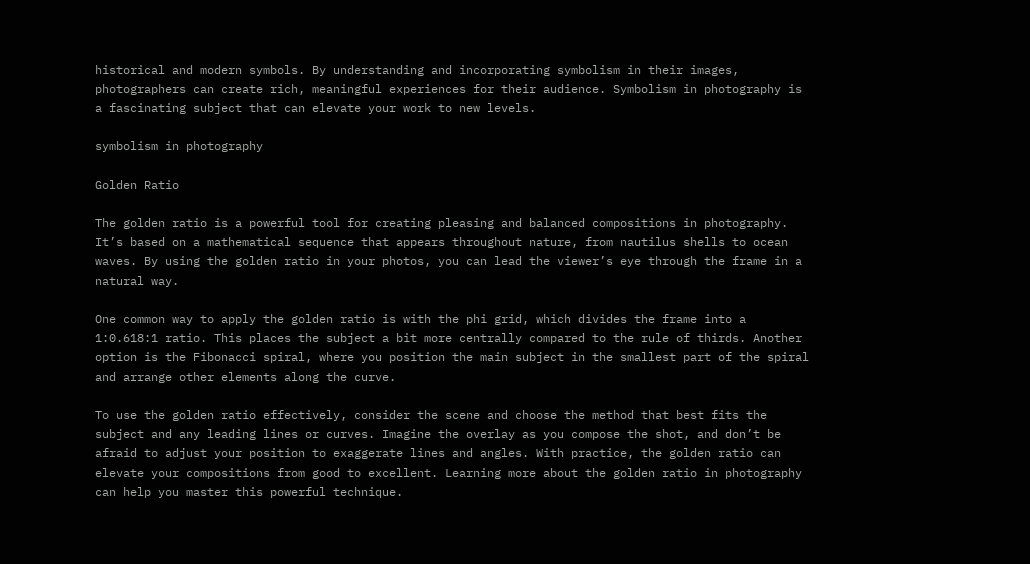historical and modern symbols. By understanding and incorporating symbolism in their images, photographers can create rich, meaningful experiences for their audience. Symbolism in photography is a fascinating subject that can elevate your work to new levels.

symbolism in photography

Golden Ratio

The golden ratio is a powerful tool for creating pleasing and balanced compositions in photography. It’s based on a mathematical sequence that appears throughout nature, from nautilus shells to ocean waves. By using the golden ratio in your photos, you can lead the viewer’s eye through the frame in a natural way.

One common way to apply the golden ratio is with the phi grid, which divides the frame into a 1:0.618:1 ratio. This places the subject a bit more centrally compared to the rule of thirds. Another option is the Fibonacci spiral, where you position the main subject in the smallest part of the spiral and arrange other elements along the curve.

To use the golden ratio effectively, consider the scene and choose the method that best fits the subject and any leading lines or curves. Imagine the overlay as you compose the shot, and don’t be afraid to adjust your position to exaggerate lines and angles. With practice, the golden ratio can elevate your compositions from good to excellent. Learning more about the golden ratio in photography can help you master this powerful technique.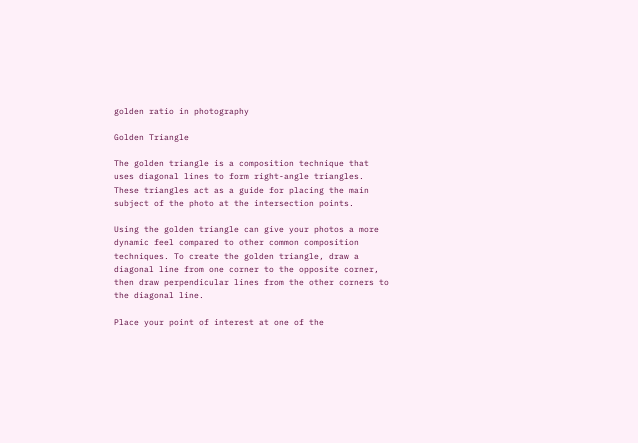golden ratio in photography

Golden Triangle

The golden triangle is a composition technique that uses diagonal lines to form right-angle triangles. These triangles act as a guide for placing the main subject of the photo at the intersection points.

Using the golden triangle can give your photos a more dynamic feel compared to other common composition techniques. To create the golden triangle, draw a diagonal line from one corner to the opposite corner, then draw perpendicular lines from the other corners to the diagonal line.

Place your point of interest at one of the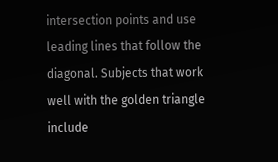intersection points and use leading lines that follow the diagonal. Subjects that work well with the golden triangle include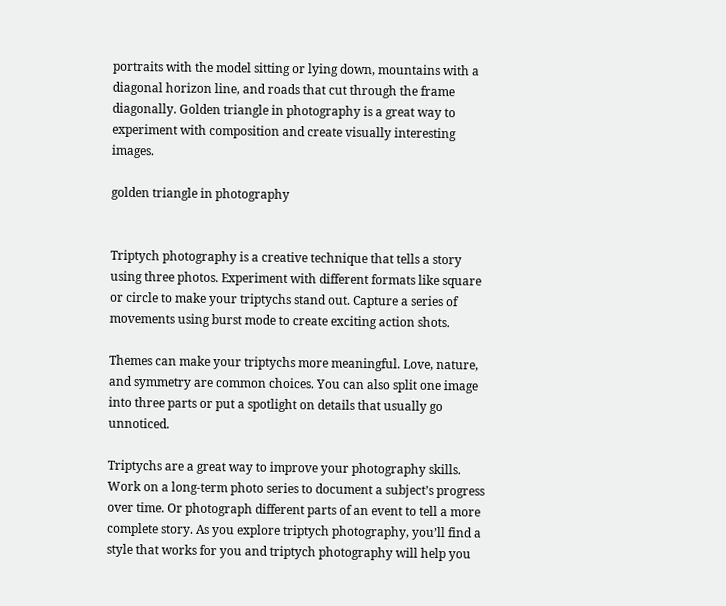portraits with the model sitting or lying down, mountains with a diagonal horizon line, and roads that cut through the frame diagonally. Golden triangle in photography is a great way to experiment with composition and create visually interesting images.

golden triangle in photography


Triptych photography is a creative technique that tells a story using three photos. Experiment with different formats like square or circle to make your triptychs stand out. Capture a series of movements using burst mode to create exciting action shots.

Themes can make your triptychs more meaningful. Love, nature, and symmetry are common choices. You can also split one image into three parts or put a spotlight on details that usually go unnoticed.

Triptychs are a great way to improve your photography skills. Work on a long-term photo series to document a subject’s progress over time. Or photograph different parts of an event to tell a more complete story. As you explore triptych photography, you’ll find a style that works for you and triptych photography will help you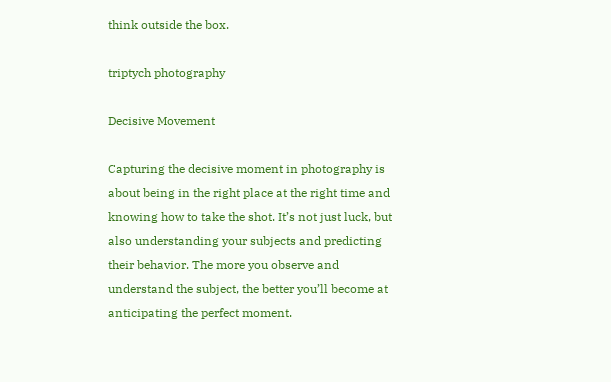think outside the box.

triptych photography

Decisive Movement

Capturing the decisive moment in photography is about being in the right place at the right time and knowing how to take the shot. It’s not just luck, but also understanding your subjects and predicting their behavior. The more you observe and understand the subject, the better you’ll become at anticipating the perfect moment.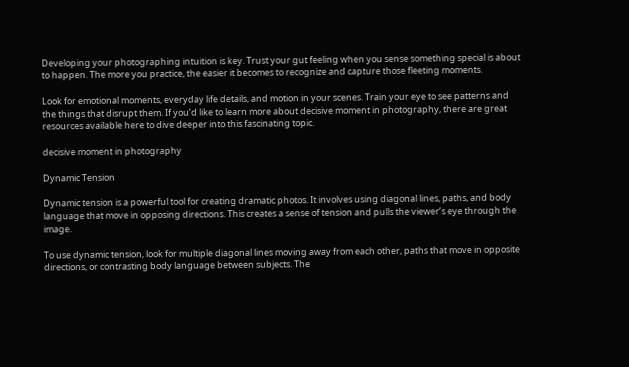Developing your photographing intuition is key. Trust your gut feeling when you sense something special is about to happen. The more you practice, the easier it becomes to recognize and capture those fleeting moments.

Look for emotional moments, everyday life details, and motion in your scenes. Train your eye to see patterns and the things that disrupt them. If you’d like to learn more about decisive moment in photography, there are great resources available here to dive deeper into this fascinating topic.

decisive moment in photography

Dynamic Tension

Dynamic tension is a powerful tool for creating dramatic photos. It involves using diagonal lines, paths, and body language that move in opposing directions. This creates a sense of tension and pulls the viewer’s eye through the image.

To use dynamic tension, look for multiple diagonal lines moving away from each other, paths that move in opposite directions, or contrasting body language between subjects. The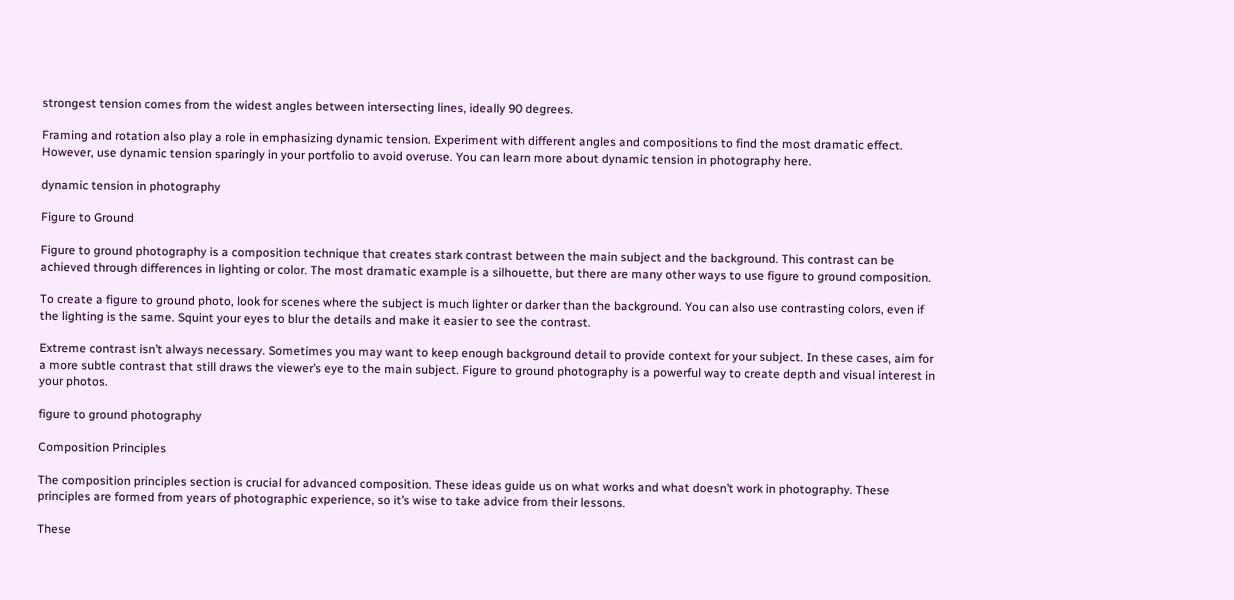strongest tension comes from the widest angles between intersecting lines, ideally 90 degrees.

Framing and rotation also play a role in emphasizing dynamic tension. Experiment with different angles and compositions to find the most dramatic effect. However, use dynamic tension sparingly in your portfolio to avoid overuse. You can learn more about dynamic tension in photography here.

dynamic tension in photography

Figure to Ground

Figure to ground photography is a composition technique that creates stark contrast between the main subject and the background. This contrast can be achieved through differences in lighting or color. The most dramatic example is a silhouette, but there are many other ways to use figure to ground composition.

To create a figure to ground photo, look for scenes where the subject is much lighter or darker than the background. You can also use contrasting colors, even if the lighting is the same. Squint your eyes to blur the details and make it easier to see the contrast.

Extreme contrast isn’t always necessary. Sometimes you may want to keep enough background detail to provide context for your subject. In these cases, aim for a more subtle contrast that still draws the viewer’s eye to the main subject. Figure to ground photography is a powerful way to create depth and visual interest in your photos.

figure to ground photography

Composition Principles

The composition principles section is crucial for advanced composition. These ideas guide us on what works and what doesn’t work in photography. These principles are formed from years of photographic experience, so it’s wise to take advice from their lessons.

These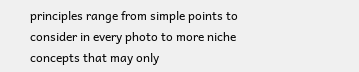principles range from simple points to consider in every photo to more niche concepts that may only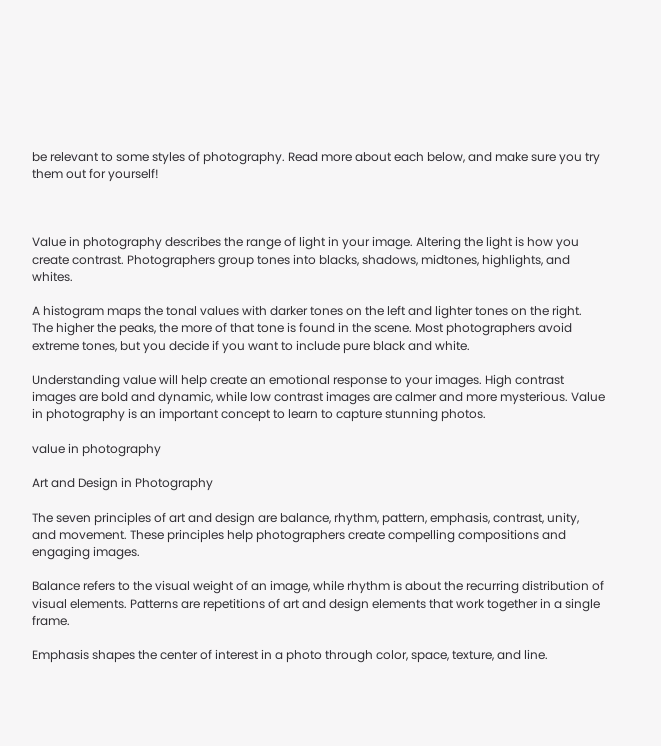be relevant to some styles of photography. Read more about each below, and make sure you try them out for yourself!



Value in photography describes the range of light in your image. Altering the light is how you create contrast. Photographers group tones into blacks, shadows, midtones, highlights, and whites.

A histogram maps the tonal values with darker tones on the left and lighter tones on the right. The higher the peaks, the more of that tone is found in the scene. Most photographers avoid extreme tones, but you decide if you want to include pure black and white.

Understanding value will help create an emotional response to your images. High contrast images are bold and dynamic, while low contrast images are calmer and more mysterious. Value in photography is an important concept to learn to capture stunning photos.

value in photography

Art and Design in Photography

The seven principles of art and design are balance, rhythm, pattern, emphasis, contrast, unity, and movement. These principles help photographers create compelling compositions and engaging images.

Balance refers to the visual weight of an image, while rhythm is about the recurring distribution of visual elements. Patterns are repetitions of art and design elements that work together in a single frame.

Emphasis shapes the center of interest in a photo through color, space, texture, and line.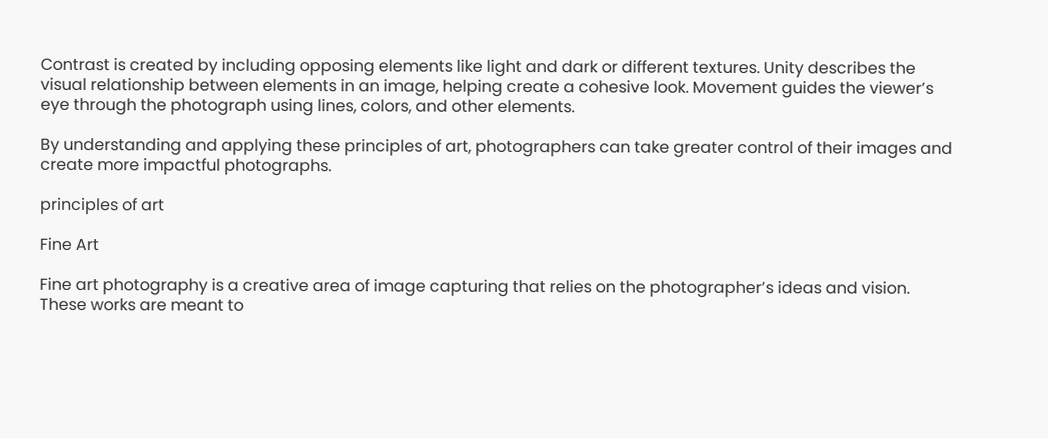Contrast is created by including opposing elements like light and dark or different textures. Unity describes the visual relationship between elements in an image, helping create a cohesive look. Movement guides the viewer’s eye through the photograph using lines, colors, and other elements.

By understanding and applying these principles of art, photographers can take greater control of their images and create more impactful photographs.

principles of art

Fine Art

Fine art photography is a creative area of image capturing that relies on the photographer’s ideas and vision. These works are meant to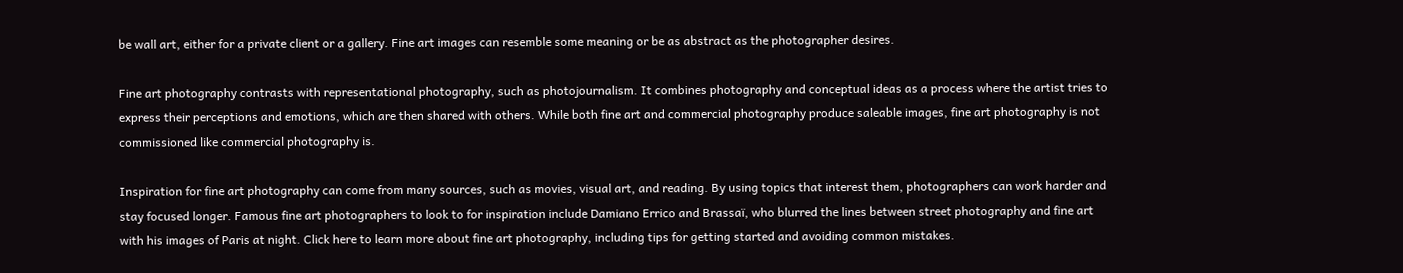be wall art, either for a private client or a gallery. Fine art images can resemble some meaning or be as abstract as the photographer desires.

Fine art photography contrasts with representational photography, such as photojournalism. It combines photography and conceptual ideas as a process where the artist tries to express their perceptions and emotions, which are then shared with others. While both fine art and commercial photography produce saleable images, fine art photography is not commissioned like commercial photography is.

Inspiration for fine art photography can come from many sources, such as movies, visual art, and reading. By using topics that interest them, photographers can work harder and stay focused longer. Famous fine art photographers to look to for inspiration include Damiano Errico and Brassaï, who blurred the lines between street photography and fine art with his images of Paris at night. Click here to learn more about fine art photography, including tips for getting started and avoiding common mistakes.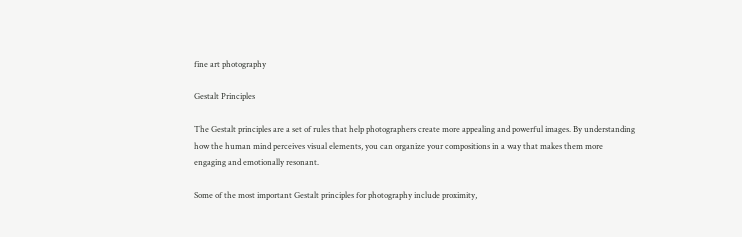fine art photography

Gestalt Principles

The Gestalt principles are a set of rules that help photographers create more appealing and powerful images. By understanding how the human mind perceives visual elements, you can organize your compositions in a way that makes them more engaging and emotionally resonant.

Some of the most important Gestalt principles for photography include proximity,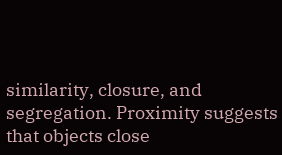similarity, closure, and segregation. Proximity suggests that objects close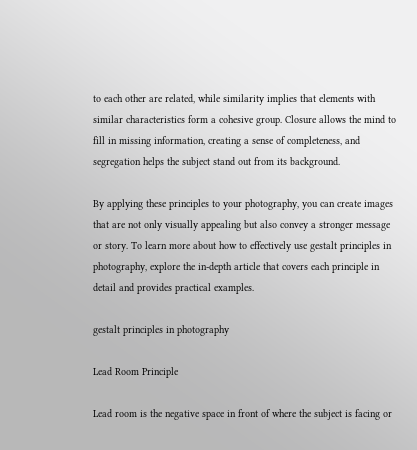to each other are related, while similarity implies that elements with similar characteristics form a cohesive group. Closure allows the mind to fill in missing information, creating a sense of completeness, and segregation helps the subject stand out from its background.

By applying these principles to your photography, you can create images that are not only visually appealing but also convey a stronger message or story. To learn more about how to effectively use gestalt principles in photography, explore the in-depth article that covers each principle in detail and provides practical examples.

gestalt principles in photography

Lead Room Principle

Lead room is the negative space in front of where the subject is facing or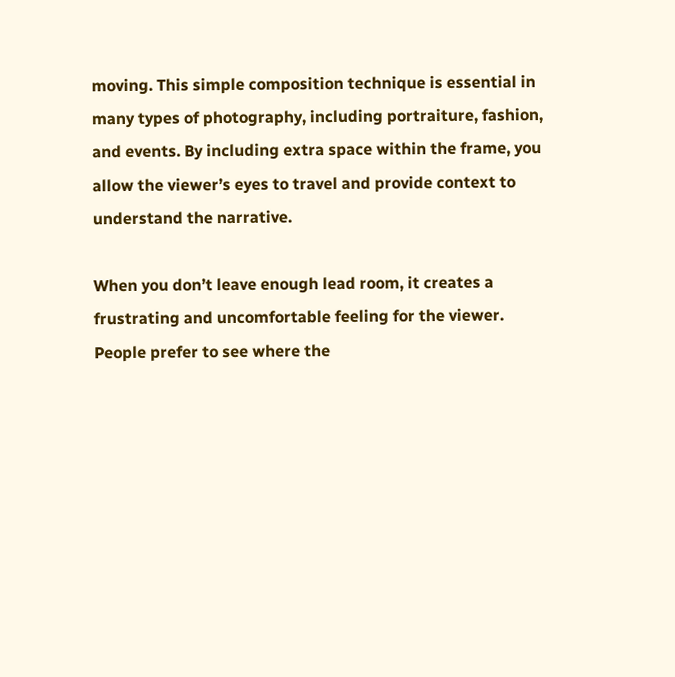moving. This simple composition technique is essential in many types of photography, including portraiture, fashion, and events. By including extra space within the frame, you allow the viewer’s eyes to travel and provide context to understand the narrative.

When you don’t leave enough lead room, it creates a frustrating and uncomfortable feeling for the viewer. People prefer to see where the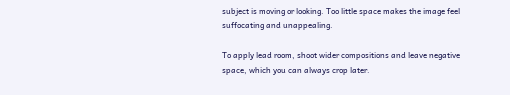subject is moving or looking. Too little space makes the image feel suffocating and unappealing.

To apply lead room, shoot wider compositions and leave negative space, which you can always crop later.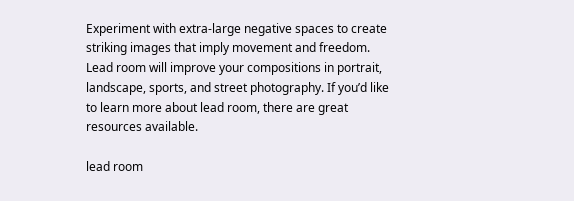Experiment with extra-large negative spaces to create striking images that imply movement and freedom. Lead room will improve your compositions in portrait, landscape, sports, and street photography. If you’d like to learn more about lead room, there are great resources available.

lead room